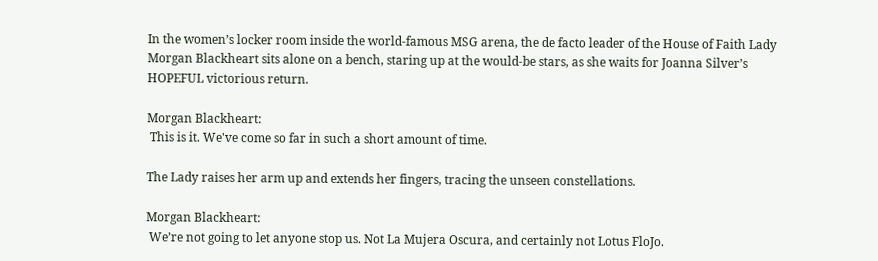In the women’s locker room inside the world-famous MSG arena, the de facto leader of the House of Faith Lady Morgan Blackheart sits alone on a bench, staring up at the would-be stars, as she waits for Joanna Silver’s HOPEFUL victorious return.

Morgan Blackheart:
 This is it. We've come so far in such a short amount of time.

The Lady raises her arm up and extends her fingers, tracing the unseen constellations.

Morgan Blackheart:
 We’re not going to let anyone stop us. Not La Mujera Oscura, and certainly not Lotus FloJo.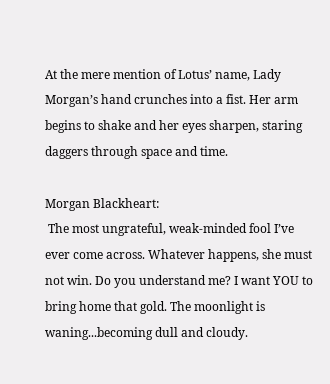At the mere mention of Lotus’ name, Lady Morgan’s hand crunches into a fist. Her arm begins to shake and her eyes sharpen, staring daggers through space and time.

Morgan Blackheart:
 The most ungrateful, weak-minded fool I’ve ever come across. Whatever happens, she must not win. Do you understand me? I want YOU to bring home that gold. The moonlight is waning...becoming dull and cloudy.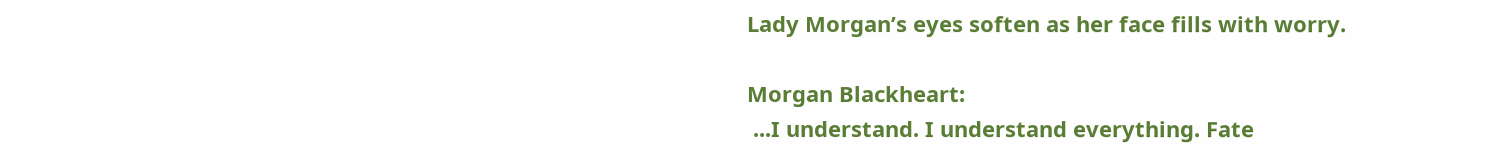Lady Morgan’s eyes soften as her face fills with worry.

Morgan Blackheart:
 ...I understand. I understand everything. Fate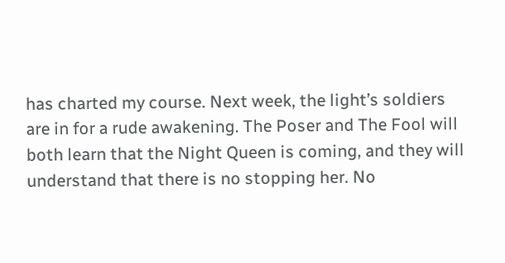has charted my course. Next week, the light’s soldiers are in for a rude awakening. The Poser and The Fool will both learn that the Night Queen is coming, and they will understand that there is no stopping her. No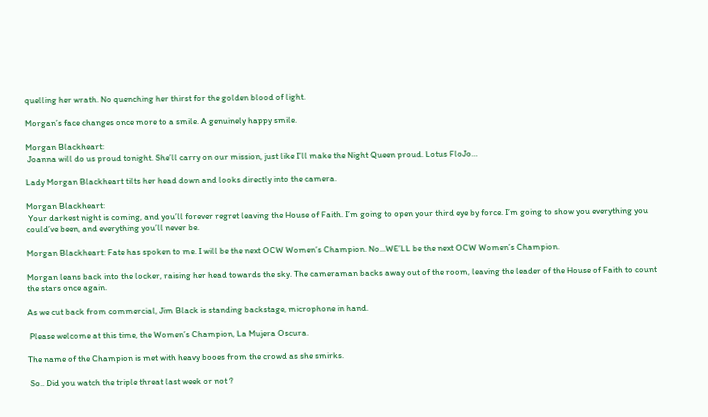quelling her wrath. No quenching her thirst for the golden blood of light.

Morgan’s face changes once more to a smile. A genuinely happy smile.

Morgan Blackheart:
 Joanna will do us proud tonight. She’ll carry on our mission, just like I’ll make the Night Queen proud. Lotus FloJo…

Lady Morgan Blackheart tilts her head down and looks directly into the camera.

Morgan Blackheart:
 Your darkest night is coming, and you’ll forever regret leaving the House of Faith. I’m going to open your third eye by force. I’m going to show you everything you could’ve been, and everything you’ll never be.

Morgan Blackheart: Fate has spoken to me. I will be the next OCW Women’s Champion. No...WE’LL be the next OCW Women’s Champion.

Morgan leans back into the locker, raising her head towards the sky. The cameraman backs away out of the room, leaving the leader of the House of Faith to count the stars once again.

As we cut back from commercial, Jim Black is standing backstage, microphone in hand.

 Please welcome at this time, the Women’s Champion, La Mujera Oscura.

The name of the Champion is met with heavy booes from the crowd as she smirks.

 So.. Did you watch the triple threat last week or not ?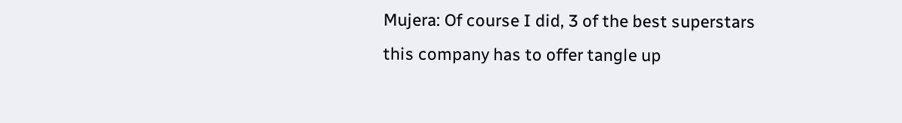Mujera: Of course I did, 3 of the best superstars this company has to offer tangle up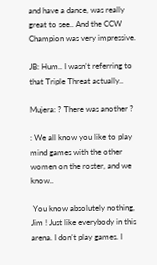and have a dance, was really great to see.. And the CCW Champion was very impressive.

JB: Hum.. I wasn’t referring to that Triple Threat actually..

Mujera: ? There was another ?

: We all know you like to play mind games with the other women on the roster, and we know..

 You know absolutely nothing, Jim ! Just like everybody in this arena. I don’t play games. I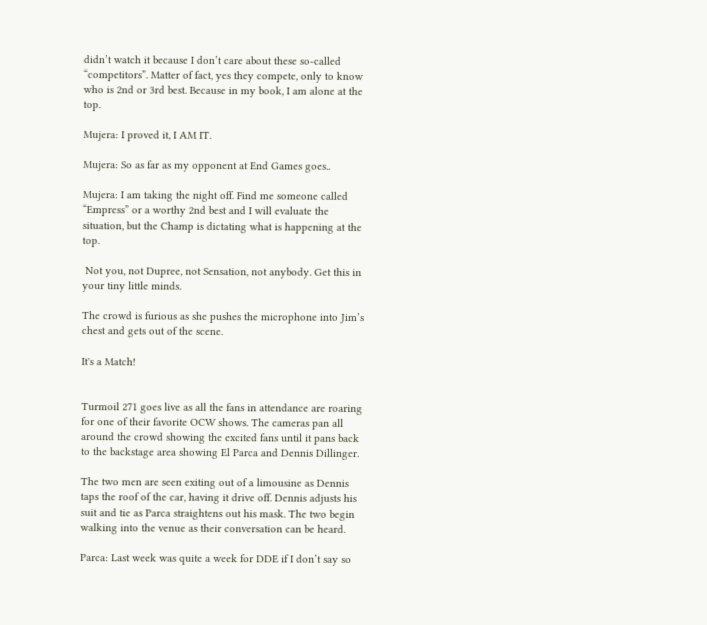didn’t watch it because I don’t care about these so-called “competitors”. Matter of fact, yes they compete, only to know who is 2nd or 3rd best. Because in my book, I am alone at the top.

Mujera: I proved it, I AM IT.

Mujera: So as far as my opponent at End Games goes..

Mujera: I am taking the night off. Find me someone called “Empress” or a worthy 2nd best and I will evaluate the situation, but the Champ is dictating what is happening at the top.

 Not you, not Dupree, not Sensation, not anybody. Get this in your tiny little minds.

The crowd is furious as she pushes the microphone into Jim’s chest and gets out of the scene.

It's a Match!


Turmoil 271 goes live as all the fans in attendance are roaring for one of their favorite OCW shows. The cameras pan all around the crowd showing the excited fans until it pans back to the backstage area showing El Parca and Dennis Dillinger.

The two men are seen exiting out of a limousine as Dennis taps the roof of the car, having it drive off. Dennis adjusts his suit and tie as Parca straightens out his mask. The two begin walking into the venue as their conversation can be heard.

Parca: Last week was quite a week for DDE if I don’t say so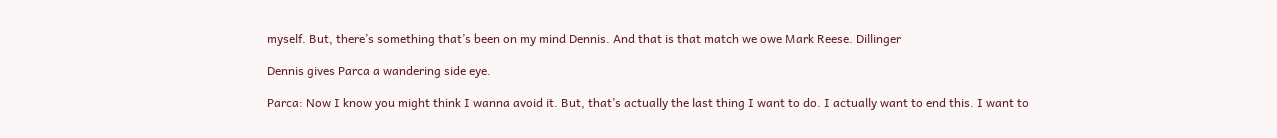myself. But, there’s something that’s been on my mind Dennis. And that is that match we owe Mark Reese. Dillinger

Dennis gives Parca a wandering side eye.

Parca: Now I know you might think I wanna avoid it. But, that’s actually the last thing I want to do. I actually want to end this. I want to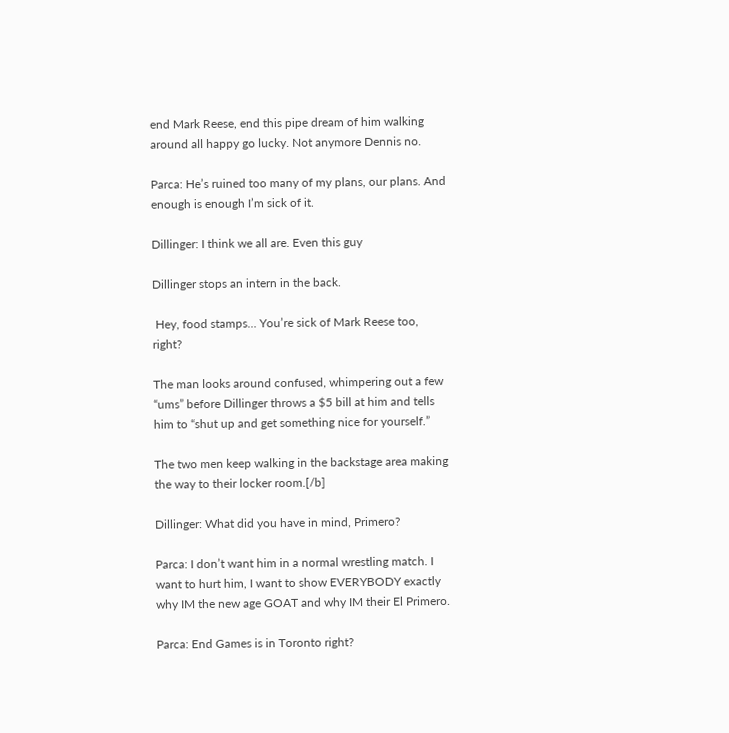end Mark Reese, end this pipe dream of him walking around all happy go lucky. Not anymore Dennis no.

Parca: He’s ruined too many of my plans, our plans. And enough is enough I’m sick of it.

Dillinger: I think we all are. Even this guy

Dillinger stops an intern in the back.

 Hey, food stamps… You’re sick of Mark Reese too, right?

The man looks around confused, whimpering out a few “ums” before Dillinger throws a $5 bill at him and tells him to “shut up and get something nice for yourself.”

The two men keep walking in the backstage area making the way to their locker room.[/b]

Dillinger: What did you have in mind, Primero?

Parca: I don’t want him in a normal wrestling match. I want to hurt him, I want to show EVERYBODY exactly why IM the new age GOAT and why IM their El Primero.

Parca: End Games is in Toronto right?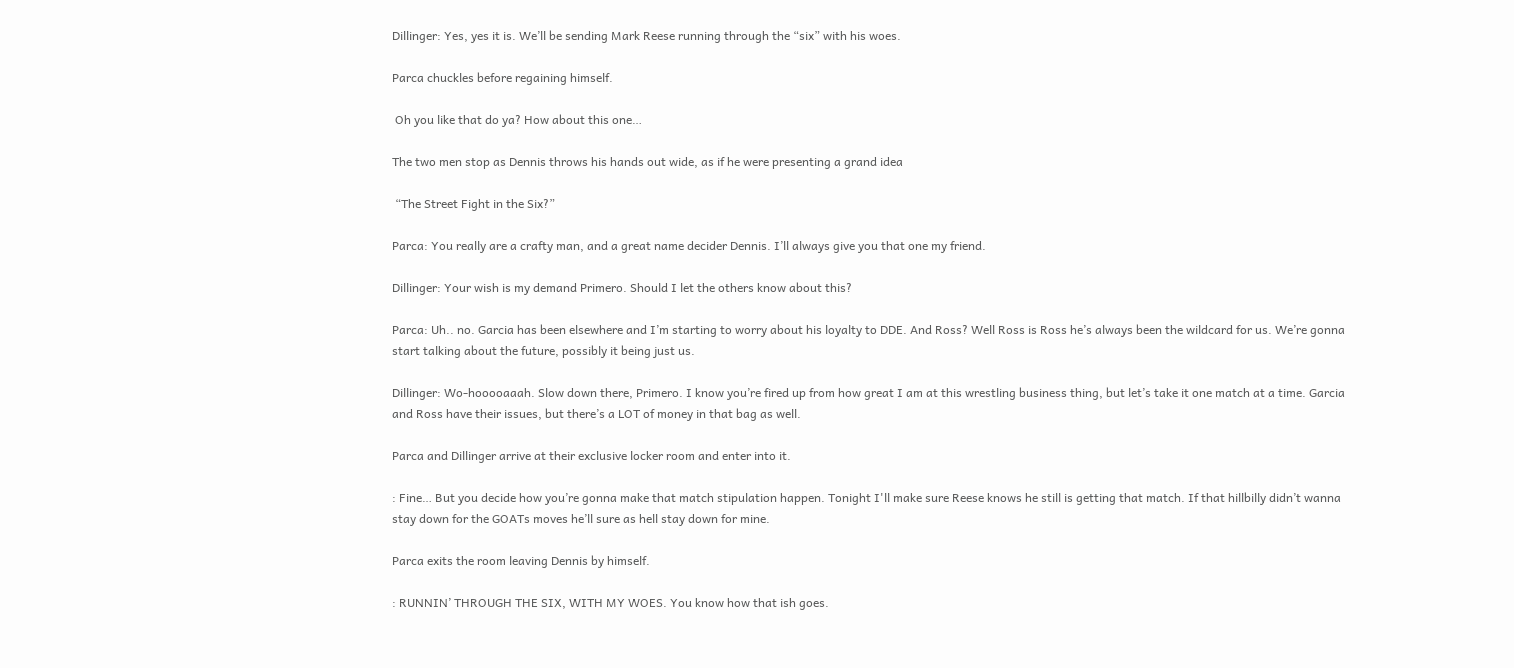Dillinger: Yes, yes it is. We’ll be sending Mark Reese running through the “six” with his woes.

Parca chuckles before regaining himself.

 Oh you like that do ya? How about this one…

The two men stop as Dennis throws his hands out wide, as if he were presenting a grand idea

 “The Street Fight in the Six?”

Parca: You really are a crafty man, and a great name decider Dennis. I’ll always give you that one my friend.

Dillinger: Your wish is my demand Primero. Should I let the others know about this?

Parca: Uh.. no. Garcia has been elsewhere and I’m starting to worry about his loyalty to DDE. And Ross? Well Ross is Ross he’s always been the wildcard for us. We’re gonna start talking about the future, possibly it being just us.

Dillinger: Wo-hooooaaah. Slow down there, Primero. I know you’re fired up from how great I am at this wrestling business thing, but let’s take it one match at a time. Garcia and Ross have their issues, but there’s a LOT of money in that bag as well.

Parca and Dillinger arrive at their exclusive locker room and enter into it.

: Fine… But you decide how you’re gonna make that match stipulation happen. Tonight I'll make sure Reese knows he still is getting that match. If that hillbilly didn’t wanna stay down for the GOATs moves he’ll sure as hell stay down for mine.

Parca exits the room leaving Dennis by himself.

: RUNNIN’ THROUGH THE SIX, WITH MY WOES. You know how that ish goes.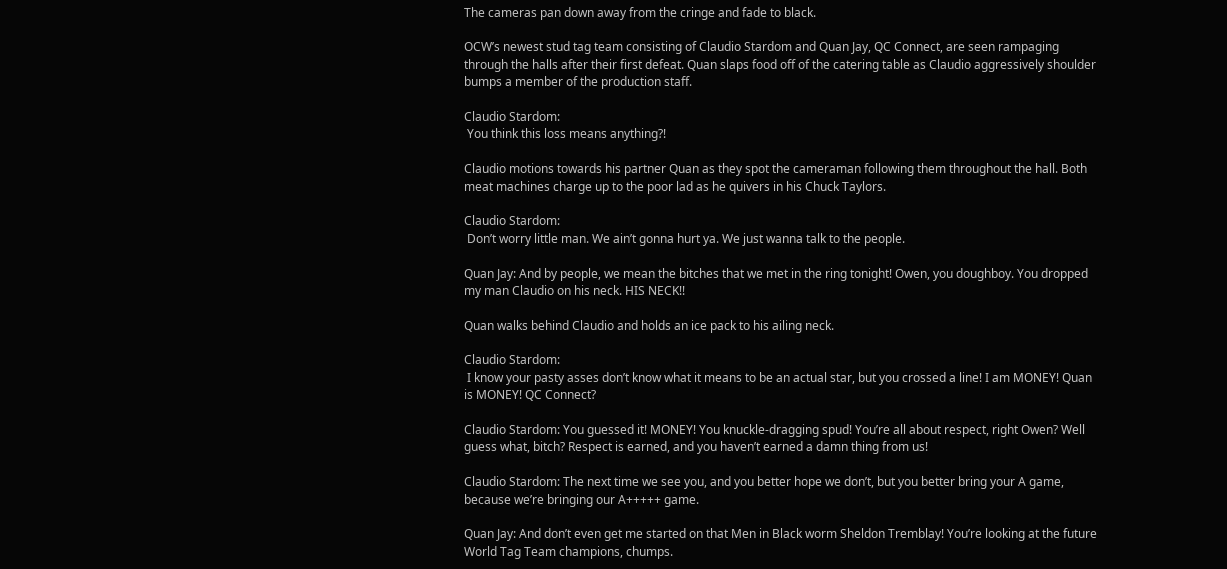The cameras pan down away from the cringe and fade to black.

OCW’s newest stud tag team consisting of Claudio Stardom and Quan Jay, QC Connect, are seen rampaging through the halls after their first defeat. Quan slaps food off of the catering table as Claudio aggressively shoulder bumps a member of the production staff.

Claudio Stardom:
 You think this loss means anything?!

Claudio motions towards his partner Quan as they spot the cameraman following them throughout the hall. Both meat machines charge up to the poor lad as he quivers in his Chuck Taylors.

Claudio Stardom:
 Don’t worry little man. We ain’t gonna hurt ya. We just wanna talk to the people.

Quan Jay: And by people, we mean the bitches that we met in the ring tonight! Owen, you doughboy. You dropped my man Claudio on his neck. HIS NECK!!

Quan walks behind Claudio and holds an ice pack to his ailing neck.

Claudio Stardom:
 I know your pasty asses don’t know what it means to be an actual star, but you crossed a line! I am MONEY! Quan is MONEY! QC Connect?

Claudio Stardom: You guessed it! MONEY! You knuckle-dragging spud! You’re all about respect, right Owen? Well guess what, bitch? Respect is earned, and you haven’t earned a damn thing from us!

Claudio Stardom: The next time we see you, and you better hope we don’t, but you better bring your A game, because we’re bringing our A+++++ game.

Quan Jay: And don’t even get me started on that Men in Black worm Sheldon Tremblay! You’re looking at the future World Tag Team champions, chumps.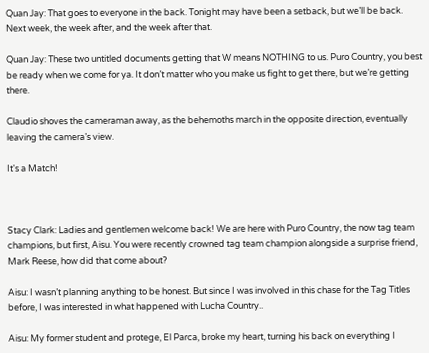Quan Jay: That goes to everyone in the back. Tonight may have been a setback, but we’ll be back. Next week, the week after, and the week after that.

Quan Jay: These two untitled documents getting that W means NOTHING to us. Puro Country, you best be ready when we come for ya. It don’t matter who you make us fight to get there, but we’re getting there.

Claudio shoves the cameraman away, as the behemoths march in the opposite direction, eventually leaving the camera’s view.

It's a Match!



Stacy Clark: Ladies and gentlemen welcome back! We are here with Puro Country, the now tag team champions, but first, Aisu. You were recently crowned tag team champion alongside a surprise friend, Mark Reese, how did that come about?

Aisu: I wasn’t planning anything to be honest. But since I was involved in this chase for the Tag Titles before, I was interested in what happened with Lucha Country..

Aisu: My former student and protege, El Parca, broke my heart, turning his back on everything I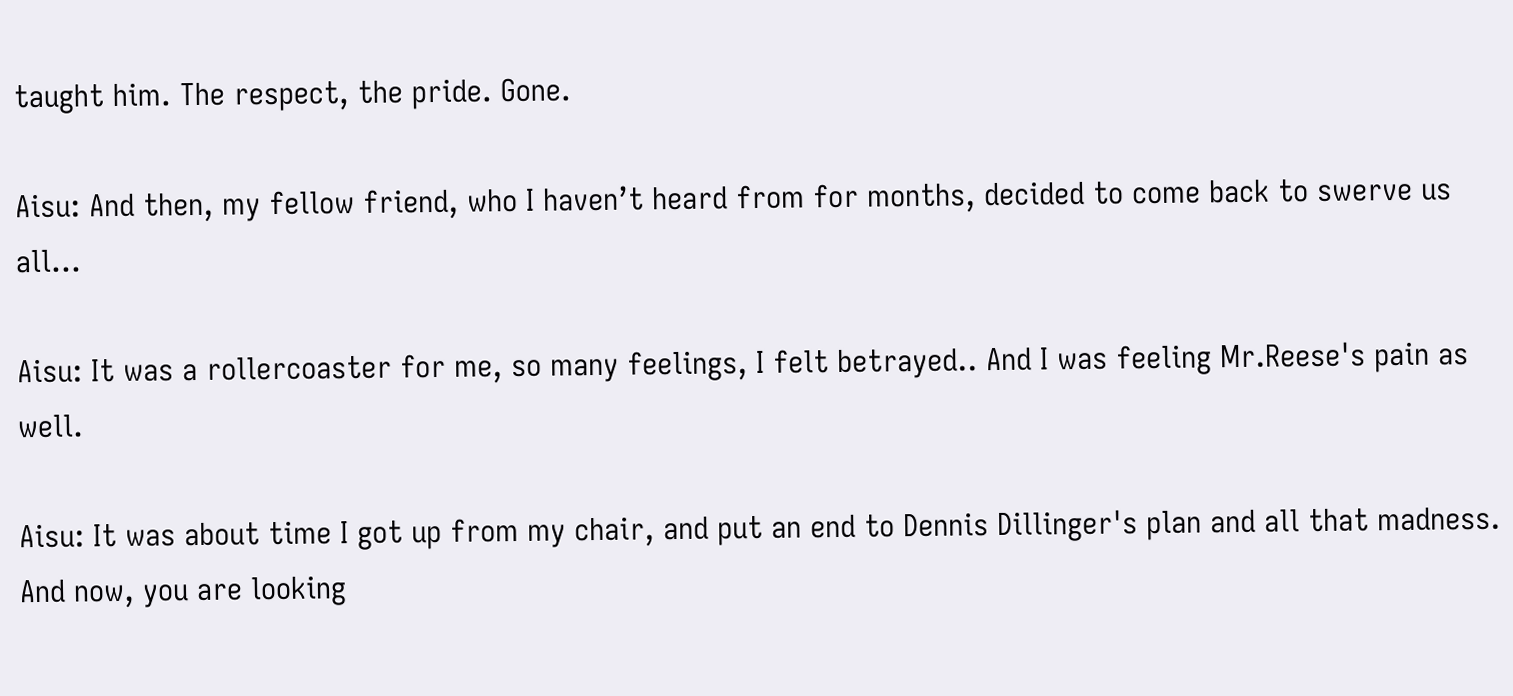taught him. The respect, the pride. Gone.

Aisu: And then, my fellow friend, who I haven’t heard from for months, decided to come back to swerve us all...

Aisu: It was a rollercoaster for me, so many feelings, I felt betrayed.. And I was feeling Mr.Reese's pain as well.

Aisu: It was about time I got up from my chair, and put an end to Dennis Dillinger's plan and all that madness. And now, you are looking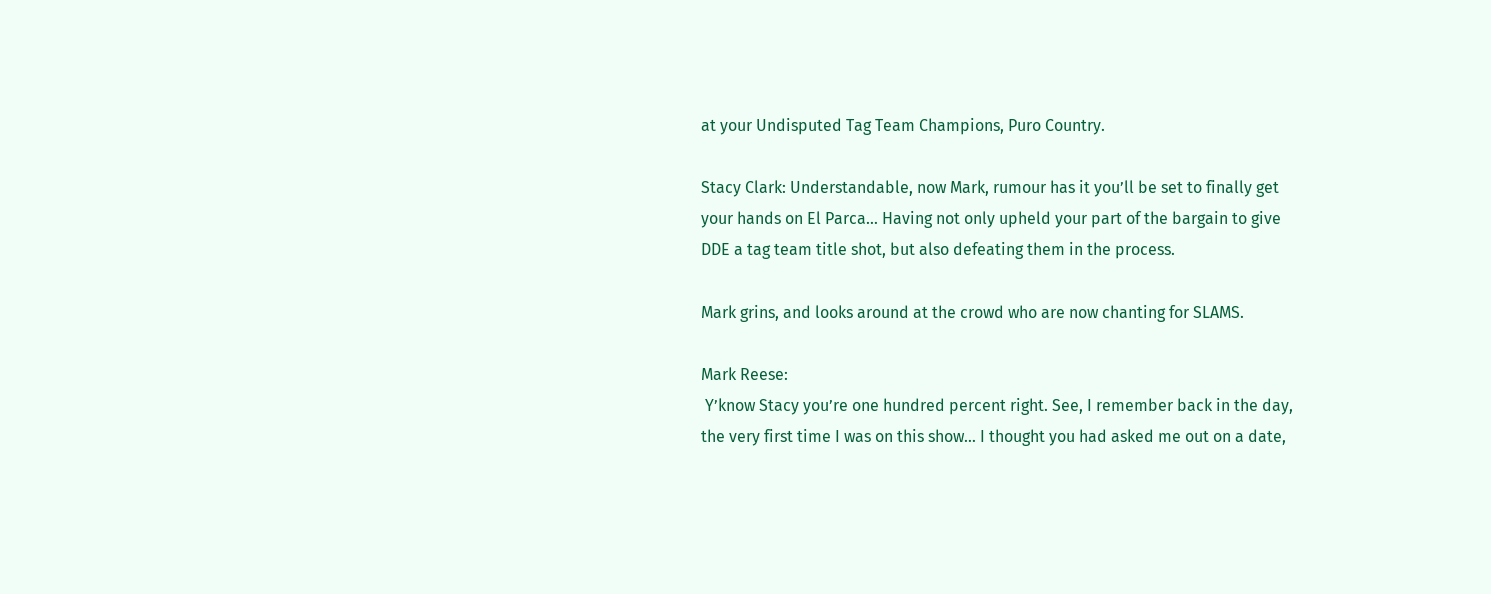at your Undisputed Tag Team Champions, Puro Country.

Stacy Clark: Understandable, now Mark, rumour has it you’ll be set to finally get your hands on El Parca… Having not only upheld your part of the bargain to give DDE a tag team title shot, but also defeating them in the process.

Mark grins, and looks around at the crowd who are now chanting for SLAMS.

Mark Reese:
 Y’know Stacy you’re one hundred percent right. See, I remember back in the day, the very first time I was on this show… I thought you had asked me out on a date,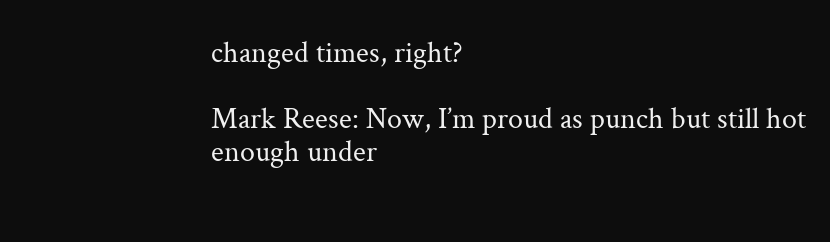changed times, right?

Mark Reese: Now, I’m proud as punch but still hot enough under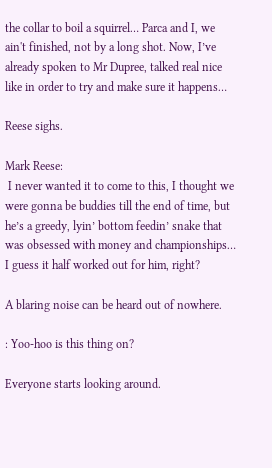the collar to boil a squirrel… Parca and I, we ain't finished, not by a long shot. Now, I’ve already spoken to Mr Dupree, talked real nice like in order to try and make sure it happens…

Reese sighs.

Mark Reese:
 I never wanted it to come to this, I thought we were gonna be buddies till the end of time, but he’s a greedy, lyin’ bottom feedin’ snake that was obsessed with money and championships… I guess it half worked out for him, right?

A blaring noise can be heard out of nowhere.

: Yoo-hoo is this thing on?

Everyone starts looking around.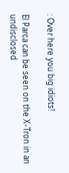: Over here you big idiots!

El Parca can be seen on the X-Tron in an undisclosed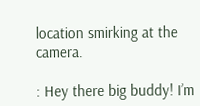location smirking at the camera.

: Hey there big buddy! I’m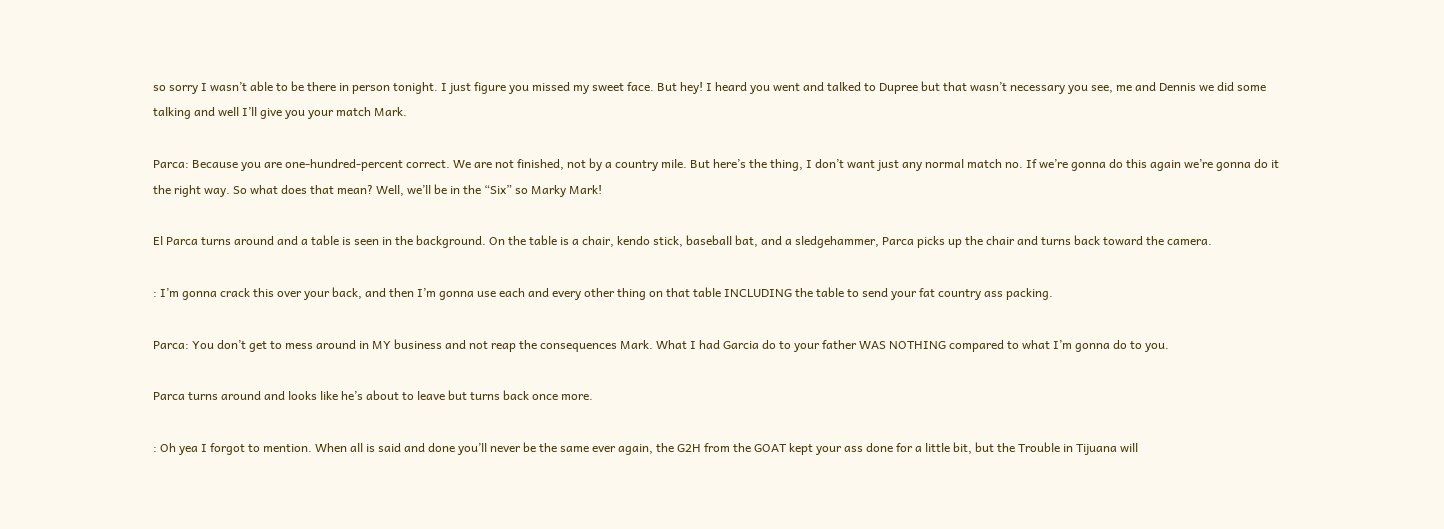so sorry I wasn’t able to be there in person tonight. I just figure you missed my sweet face. But hey! I heard you went and talked to Dupree but that wasn’t necessary you see, me and Dennis we did some talking and well I’ll give you your match Mark.

Parca: Because you are one-hundred-percent correct. We are not finished, not by a country mile. But here’s the thing, I don’t want just any normal match no. If we’re gonna do this again we’re gonna do it the right way. So what does that mean? Well, we’ll be in the “Six” so Marky Mark!

El Parca turns around and a table is seen in the background. On the table is a chair, kendo stick, baseball bat, and a sledgehammer, Parca picks up the chair and turns back toward the camera.

: I’m gonna crack this over your back, and then I’m gonna use each and every other thing on that table INCLUDING the table to send your fat country ass packing.

Parca: You don’t get to mess around in MY business and not reap the consequences Mark. What I had Garcia do to your father WAS NOTHING compared to what I’m gonna do to you.

Parca turns around and looks like he’s about to leave but turns back once more.

: Oh yea I forgot to mention. When all is said and done you’ll never be the same ever again, the G2H from the GOAT kept your ass done for a little bit, but the Trouble in Tijuana will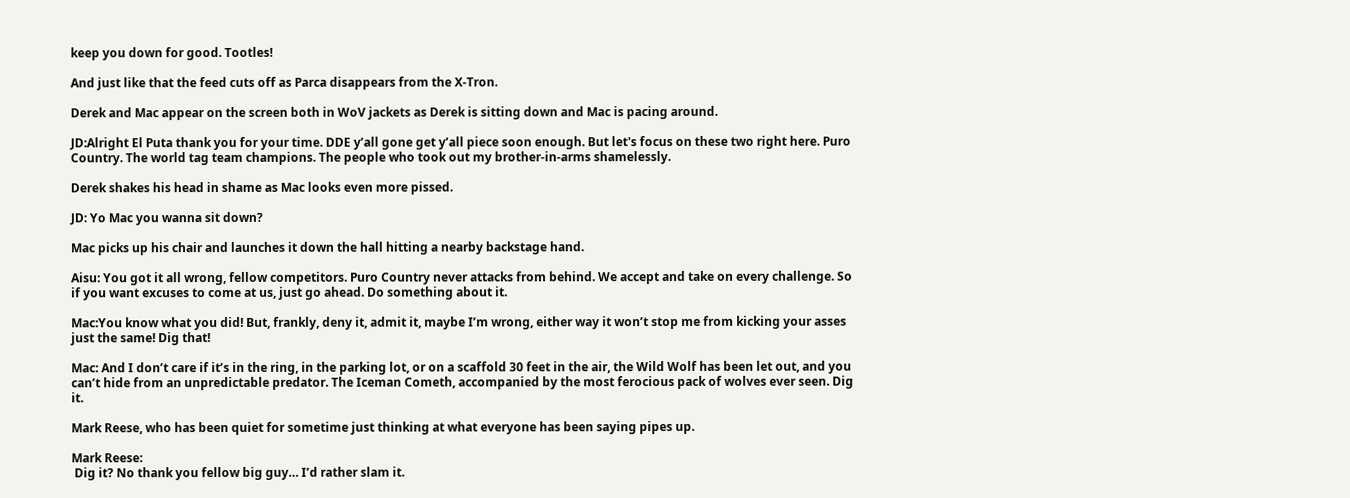keep you down for good. Tootles!

And just like that the feed cuts off as Parca disappears from the X-Tron.

Derek and Mac appear on the screen both in WoV jackets as Derek is sitting down and Mac is pacing around.

JD:Alright El Puta thank you for your time. DDE y’all gone get y’all piece soon enough. But let's focus on these two right here. Puro Country. The world tag team champions. The people who took out my brother-in-arms shamelessly.

Derek shakes his head in shame as Mac looks even more pissed.

JD: Yo Mac you wanna sit down?

Mac picks up his chair and launches it down the hall hitting a nearby backstage hand.

Aisu: You got it all wrong, fellow competitors. Puro Country never attacks from behind. We accept and take on every challenge. So if you want excuses to come at us, just go ahead. Do something about it.

Mac:You know what you did! But, frankly, deny it, admit it, maybe I’m wrong, either way it won’t stop me from kicking your asses just the same! Dig that!

Mac: And I don’t care if it’s in the ring, in the parking lot, or on a scaffold 30 feet in the air, the Wild Wolf has been let out, and you can’t hide from an unpredictable predator. The Iceman Cometh, accompanied by the most ferocious pack of wolves ever seen. Dig it.

Mark Reese, who has been quiet for sometime just thinking at what everyone has been saying pipes up.

Mark Reese:
 Dig it? No thank you fellow big guy… I’d rather slam it.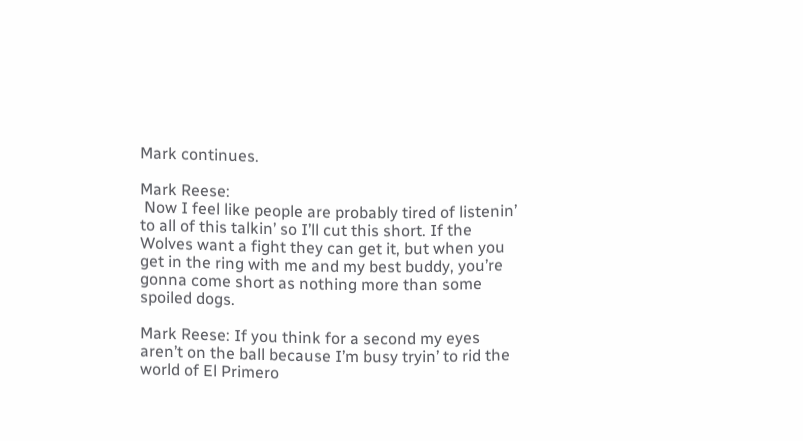Mark continues.

Mark Reese:
 Now I feel like people are probably tired of listenin’ to all of this talkin’ so I’ll cut this short. If the Wolves want a fight they can get it, but when you get in the ring with me and my best buddy, you’re gonna come short as nothing more than some spoiled dogs.

Mark Reese: If you think for a second my eyes aren’t on the ball because I’m busy tryin’ to rid the world of El Primero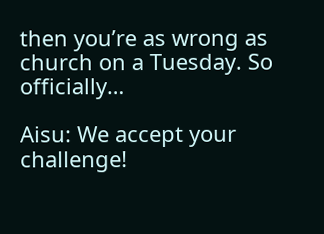then you’re as wrong as church on a Tuesday. So officially…

Aisu: We accept your challenge!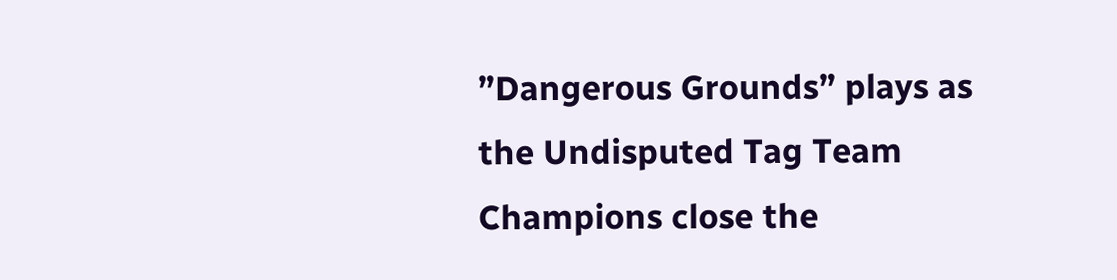”Dangerous Grounds” plays as the Undisputed Tag Team Champions close the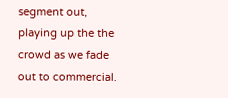segment out, playing up the the crowd as we fade out to commercial.